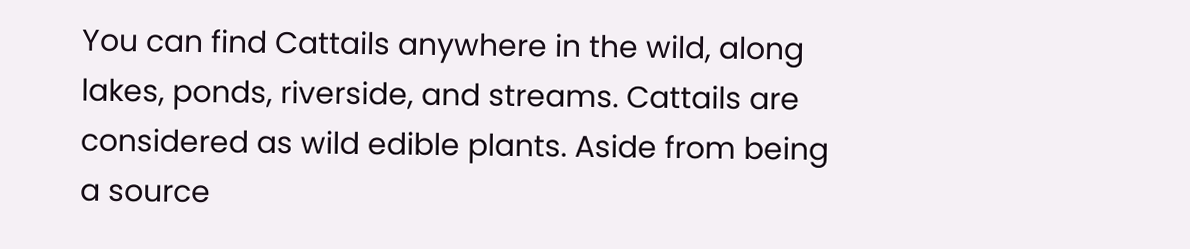You can find Cattails anywhere in the wild, along lakes, ponds, riverside, and streams. Cattails are considered as wild edible plants. Aside from being a source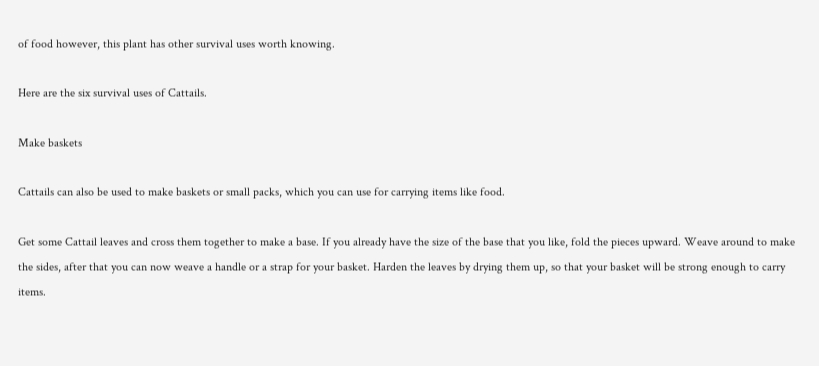of food however, this plant has other survival uses worth knowing.

Here are the six survival uses of Cattails.

Make baskets

Cattails can also be used to make baskets or small packs, which you can use for carrying items like food.

Get some Cattail leaves and cross them together to make a base. If you already have the size of the base that you like, fold the pieces upward. Weave around to make the sides, after that you can now weave a handle or a strap for your basket. Harden the leaves by drying them up, so that your basket will be strong enough to carry items.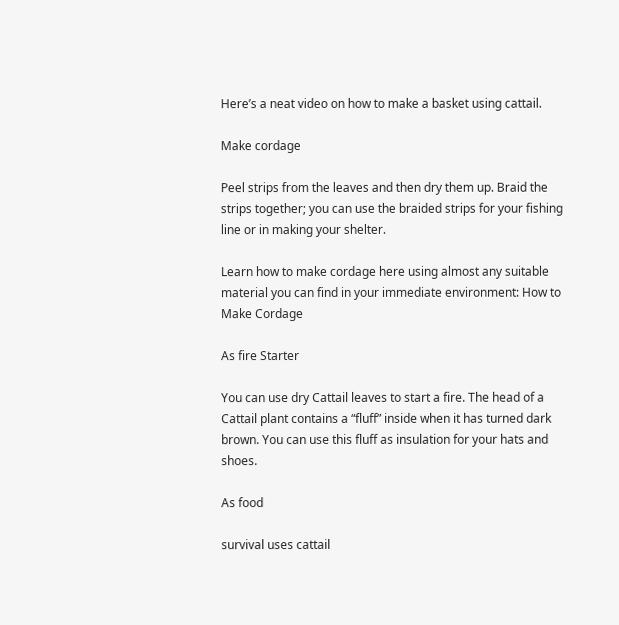Here’s a neat video on how to make a basket using cattail.

Make cordage

Peel strips from the leaves and then dry them up. Braid the strips together; you can use the braided strips for your fishing line or in making your shelter.

Learn how to make cordage here using almost any suitable material you can find in your immediate environment: How to Make Cordage

As fire Starter

You can use dry Cattail leaves to start a fire. The head of a Cattail plant contains a “fluff” inside when it has turned dark brown. You can use this fluff as insulation for your hats and shoes.

As food

survival uses cattail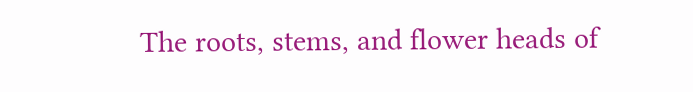The roots, stems, and flower heads of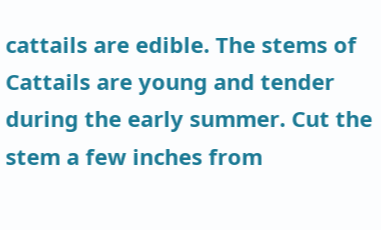cattails are edible. The stems of Cattails are young and tender during the early summer. Cut the stem a few inches from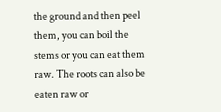the ground and then peel them, you can boil the stems or you can eat them raw. The roots can also be eaten raw or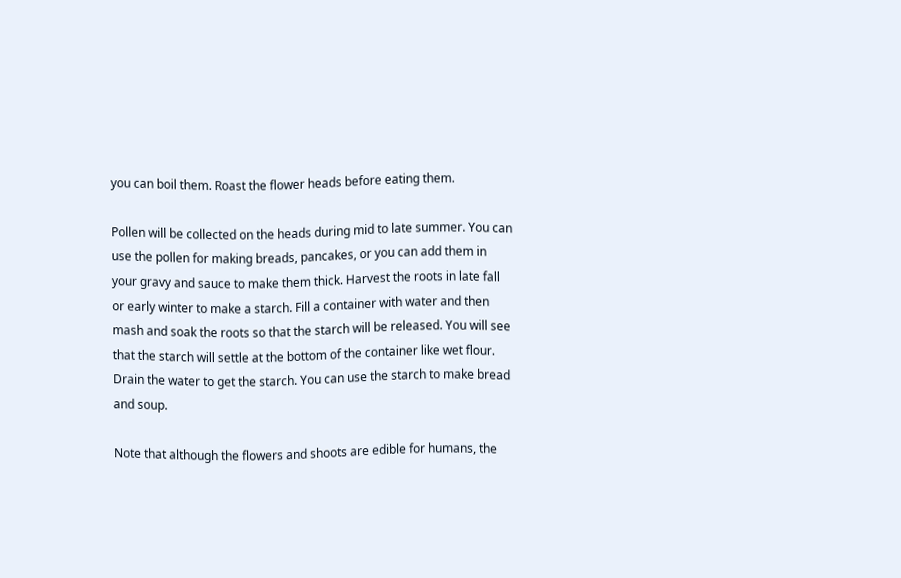you can boil them. Roast the flower heads before eating them.

Pollen will be collected on the heads during mid to late summer. You can use the pollen for making breads, pancakes, or you can add them in your gravy and sauce to make them thick. Harvest the roots in late fall or early winter to make a starch. Fill a container with water and then mash and soak the roots so that the starch will be released. You will see that the starch will settle at the bottom of the container like wet flour. Drain the water to get the starch. You can use the starch to make bread and soup.

Note that although the flowers and shoots are edible for humans, the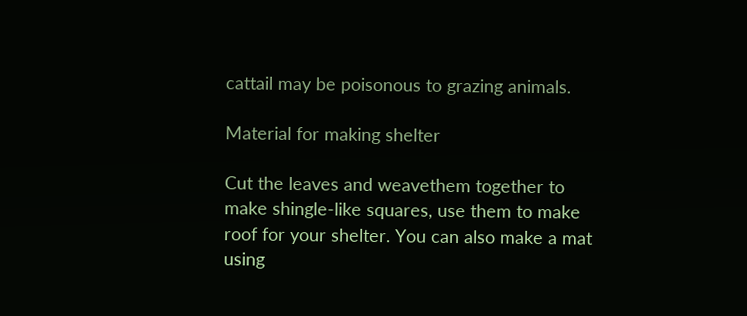cattail may be poisonous to grazing animals.

Material for making shelter

Cut the leaves and weavethem together to make shingle-like squares, use them to make roof for your shelter. You can also make a mat using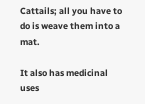Cattails; all you have to do is weave them into a mat.

It also has medicinal uses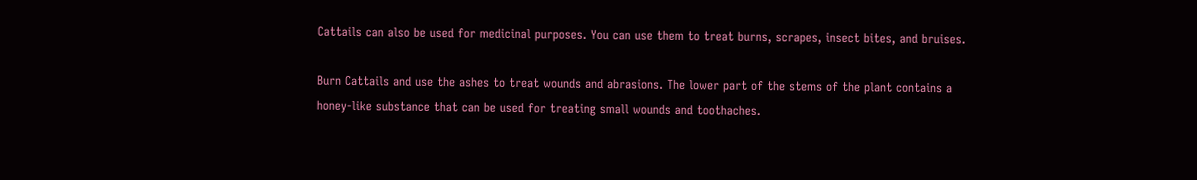Cattails can also be used for medicinal purposes. You can use them to treat burns, scrapes, insect bites, and bruises.

Burn Cattails and use the ashes to treat wounds and abrasions. The lower part of the stems of the plant contains a honey-like substance that can be used for treating small wounds and toothaches.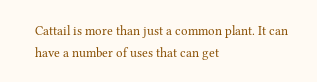Cattail is more than just a common plant. It can have a number of uses that can get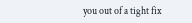you out of a tight fix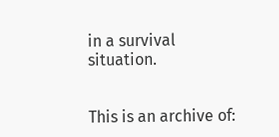in a survival situation.


This is an archive of: